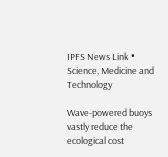IPFS News Link • Science, Medicine and Technology

Wave-powered buoys vastly reduce the ecological cost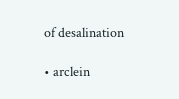of desalination

• arclein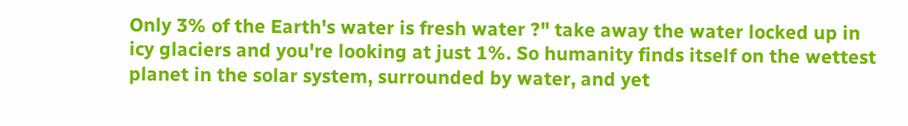Only 3% of the Earth's water is fresh water ?" take away the water locked up in icy glaciers and you're looking at just 1%. So humanity finds itself on the wettest planet in the solar system, surrounded by water, and yet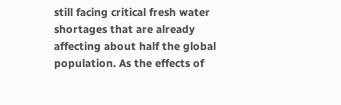still facing critical fresh water shortages that are already affecting about half the global population. As the effects of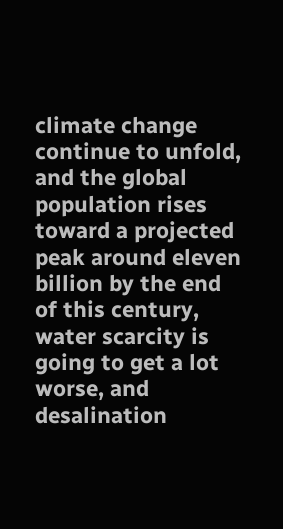climate change continue to unfold, and the global population rises toward a projected peak around eleven billion by the end of this century, water scarcity is going to get a lot worse, and desalination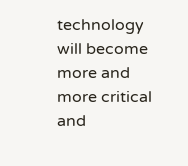technology will become more and more critical and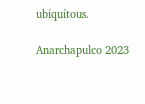ubiquitous.

Anarchapulco 2023